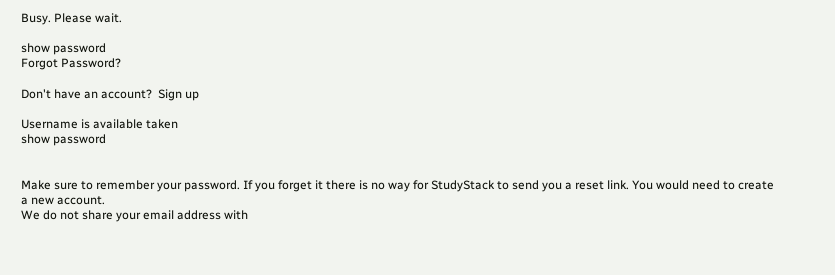Busy. Please wait.

show password
Forgot Password?

Don't have an account?  Sign up

Username is available taken
show password


Make sure to remember your password. If you forget it there is no way for StudyStack to send you a reset link. You would need to create a new account.
We do not share your email address with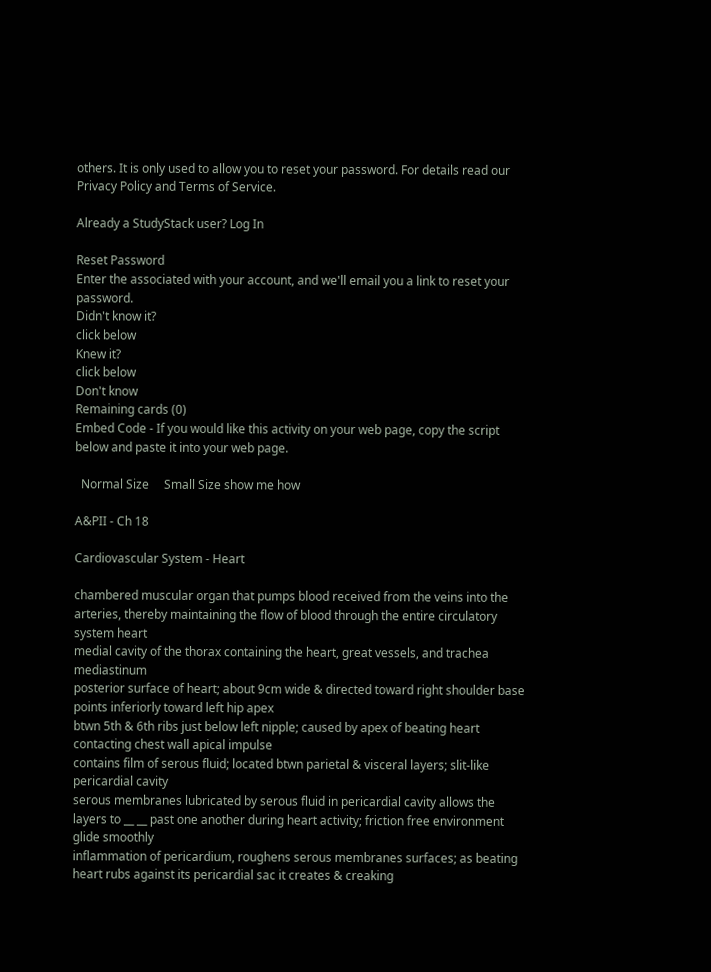others. It is only used to allow you to reset your password. For details read our Privacy Policy and Terms of Service.

Already a StudyStack user? Log In

Reset Password
Enter the associated with your account, and we'll email you a link to reset your password.
Didn't know it?
click below
Knew it?
click below
Don't know
Remaining cards (0)
Embed Code - If you would like this activity on your web page, copy the script below and paste it into your web page.

  Normal Size     Small Size show me how

A&PII - Ch 18

Cardiovascular System - Heart

chambered muscular organ that pumps blood received from the veins into the arteries, thereby maintaining the flow of blood through the entire circulatory system heart
medial cavity of the thorax containing the heart, great vessels, and trachea mediastinum
posterior surface of heart; about 9cm wide & directed toward right shoulder base
points inferiorly toward left hip apex
btwn 5th & 6th ribs just below left nipple; caused by apex of beating heart contacting chest wall apical impulse
contains film of serous fluid; located btwn parietal & visceral layers; slit-like pericardial cavity
serous membranes lubricated by serous fluid in pericardial cavity allows the layers to __ __ past one another during heart activity; friction free environment glide smoothly
inflammation of pericardium, roughens serous membranes surfaces; as beating heart rubs against its pericardial sac it creates & creaking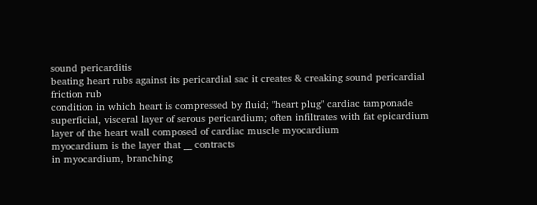sound pericarditis
beating heart rubs against its pericardial sac it creates & creaking sound pericardial friction rub
condition in which heart is compressed by fluid; "heart plug" cardiac tamponade
superficial, visceral layer of serous pericardium; often infiltrates with fat epicardium
layer of the heart wall composed of cardiac muscle myocardium
myocardium is the layer that __ contracts
in myocardium, branching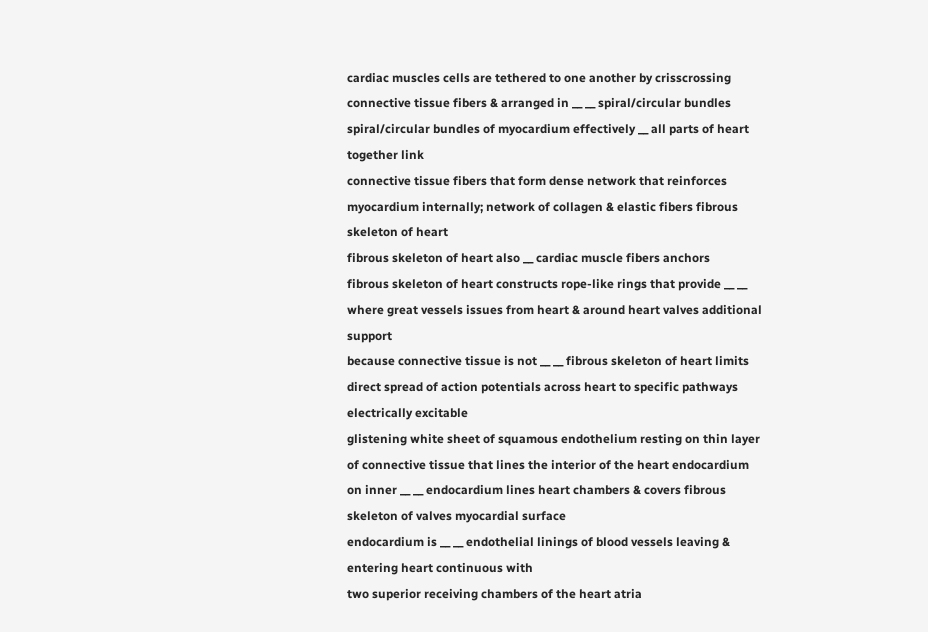cardiac muscles cells are tethered to one another by crisscrossing connective tissue fibers & arranged in __ __ spiral/circular bundles
spiral/circular bundles of myocardium effectively __ all parts of heart together link
connective tissue fibers that form dense network that reinforces myocardium internally; network of collagen & elastic fibers fibrous skeleton of heart
fibrous skeleton of heart also __ cardiac muscle fibers anchors
fibrous skeleton of heart constructs rope-like rings that provide __ __ where great vessels issues from heart & around heart valves additional support
because connective tissue is not __ __ fibrous skeleton of heart limits direct spread of action potentials across heart to specific pathways electrically excitable
glistening white sheet of squamous endothelium resting on thin layer of connective tissue that lines the interior of the heart endocardium
on inner __ __ endocardium lines heart chambers & covers fibrous skeleton of valves myocardial surface
endocardium is __ __ endothelial linings of blood vessels leaving & entering heart continuous with
two superior receiving chambers of the heart atria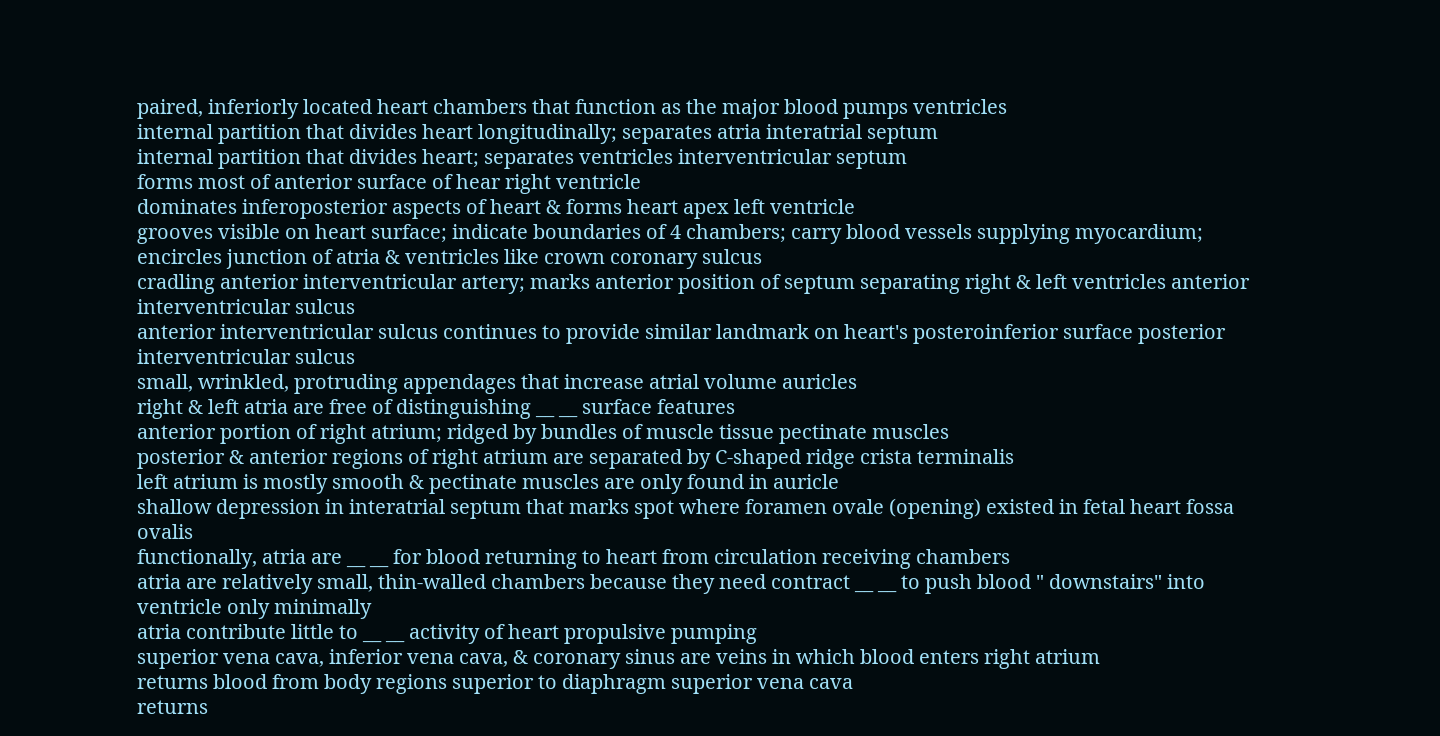paired, inferiorly located heart chambers that function as the major blood pumps ventricles
internal partition that divides heart longitudinally; separates atria interatrial septum
internal partition that divides heart; separates ventricles interventricular septum
forms most of anterior surface of hear right ventricle
dominates inferoposterior aspects of heart & forms heart apex left ventricle
grooves visible on heart surface; indicate boundaries of 4 chambers; carry blood vessels supplying myocardium; encircles junction of atria & ventricles like crown coronary sulcus
cradling anterior interventricular artery; marks anterior position of septum separating right & left ventricles anterior interventricular sulcus
anterior interventricular sulcus continues to provide similar landmark on heart's posteroinferior surface posterior interventricular sulcus
small, wrinkled, protruding appendages that increase atrial volume auricles
right & left atria are free of distinguishing __ __ surface features
anterior portion of right atrium; ridged by bundles of muscle tissue pectinate muscles
posterior & anterior regions of right atrium are separated by C-shaped ridge crista terminalis
left atrium is mostly smooth & pectinate muscles are only found in auricle
shallow depression in interatrial septum that marks spot where foramen ovale (opening) existed in fetal heart fossa ovalis
functionally, atria are __ __ for blood returning to heart from circulation receiving chambers
atria are relatively small, thin-walled chambers because they need contract __ __ to push blood " downstairs" into ventricle only minimally
atria contribute little to __ __ activity of heart propulsive pumping
superior vena cava, inferior vena cava, & coronary sinus are veins in which blood enters right atrium
returns blood from body regions superior to diaphragm superior vena cava
returns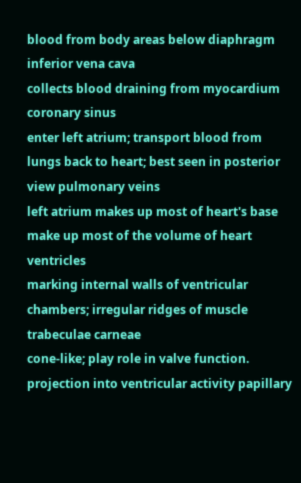blood from body areas below diaphragm inferior vena cava
collects blood draining from myocardium coronary sinus
enter left atrium; transport blood from lungs back to heart; best seen in posterior view pulmonary veins
left atrium makes up most of heart's base
make up most of the volume of heart ventricles
marking internal walls of ventricular chambers; irregular ridges of muscle trabeculae carneae
cone-like; play role in valve function. projection into ventricular activity papillary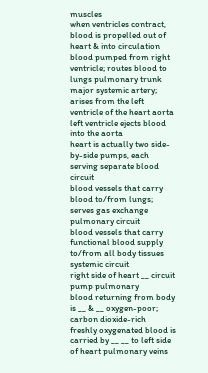muscles
when ventricles contract, blood is propelled out of heart & into circulation
blood pumped from right ventricle; routes blood to lungs pulmonary trunk
major systemic artery; arises from the left ventricle of the heart aorta
left ventricle ejects blood into the aorta
heart is actually two side-by-side pumps, each serving separate blood circuit
blood vessels that carry blood to/from lungs; serves gas exchange pulmonary circuit
blood vessels that carry functional blood supply to/from all body tissues systemic circuit
right side of heart __ circuit pump pulmonary
blood returning from body is __ & __ oxygen-poor; carbon dioxide-rich
freshly oxygenated blood is carried by __ __ to left side of heart pulmonary veins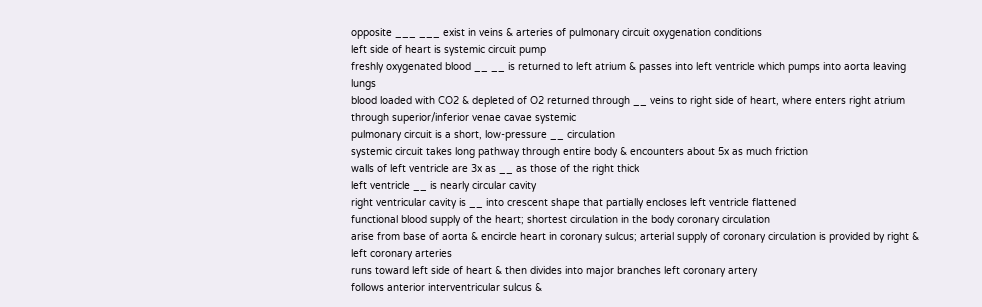opposite ___ ___ exist in veins & arteries of pulmonary circuit oxygenation conditions
left side of heart is systemic circuit pump
freshly oxygenated blood __ __ is returned to left atrium & passes into left ventricle which pumps into aorta leaving lungs
blood loaded with CO2 & depleted of O2 returned through __ veins to right side of heart, where enters right atrium through superior/inferior venae cavae systemic
pulmonary circuit is a short, low-pressure __ circulation
systemic circuit takes long pathway through entire body & encounters about 5x as much friction
walls of left ventricle are 3x as __ as those of the right thick
left ventricle __ is nearly circular cavity
right ventricular cavity is __ into crescent shape that partially encloses left ventricle flattened
functional blood supply of the heart; shortest circulation in the body coronary circulation
arise from base of aorta & encircle heart in coronary sulcus; arterial supply of coronary circulation is provided by right & left coronary arteries
runs toward left side of heart & then divides into major branches left coronary artery
follows anterior interventricular sulcus &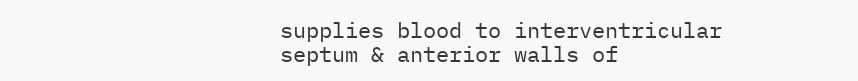supplies blood to interventricular septum & anterior walls of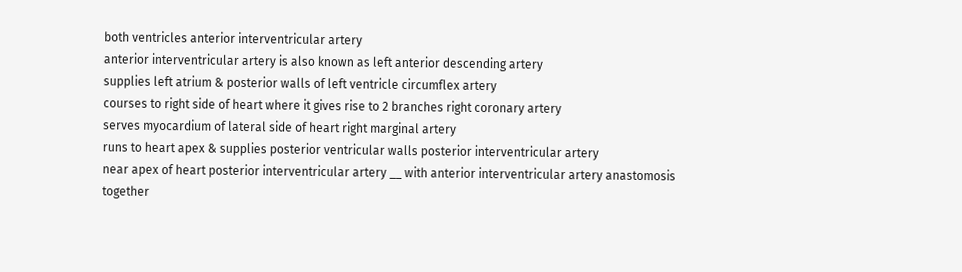both ventricles anterior interventricular artery
anterior interventricular artery is also known as left anterior descending artery
supplies left atrium & posterior walls of left ventricle circumflex artery
courses to right side of heart where it gives rise to 2 branches right coronary artery
serves myocardium of lateral side of heart right marginal artery
runs to heart apex & supplies posterior ventricular walls posterior interventricular artery
near apex of heart posterior interventricular artery __ with anterior interventricular artery anastomosis
together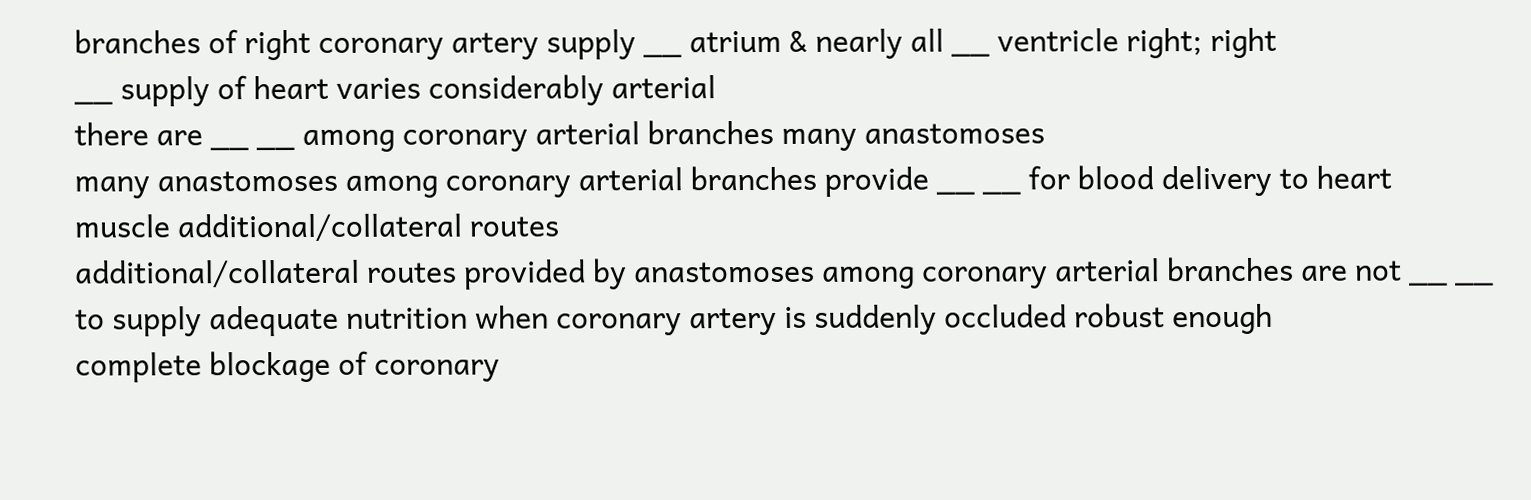branches of right coronary artery supply __ atrium & nearly all __ ventricle right; right
__ supply of heart varies considerably arterial
there are __ __ among coronary arterial branches many anastomoses
many anastomoses among coronary arterial branches provide __ __ for blood delivery to heart muscle additional/collateral routes
additional/collateral routes provided by anastomoses among coronary arterial branches are not __ __ to supply adequate nutrition when coronary artery is suddenly occluded robust enough
complete blockage of coronary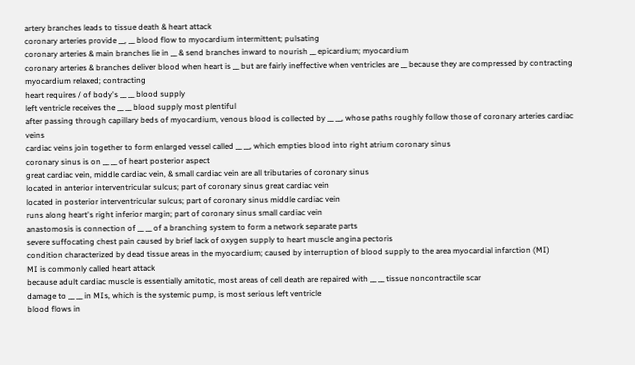artery branches leads to tissue death & heart attack
coronary arteries provide __, __ blood flow to myocardium intermittent; pulsating
coronary arteries & main branches lie in __ & send branches inward to nourish __ epicardium; myocardium
coronary arteries & branches deliver blood when heart is __ but are fairly ineffective when ventricles are __ because they are compressed by contracting myocardium relaxed; contracting
heart requires / of body's __ __ blood supply
left ventricle receives the __ __ blood supply most plentiful
after passing through capillary beds of myocardium, venous blood is collected by __ __, whose paths roughly follow those of coronary arteries cardiac veins
cardiac veins join together to form enlarged vessel called __ __, which empties blood into right atrium coronary sinus
coronary sinus is on __ __ of heart posterior aspect
great cardiac vein, middle cardiac vein, & small cardiac vein are all tributaries of coronary sinus
located in anterior interventricular sulcus; part of coronary sinus great cardiac vein
located in posterior interventricular sulcus; part of coronary sinus middle cardiac vein
runs along heart's right inferior margin; part of coronary sinus small cardiac vein
anastomosis is connection of __ __ of a branching system to form a network separate parts
severe suffocating chest pain caused by brief lack of oxygen supply to heart muscle angina pectoris
condition characterized by dead tissue areas in the myocardium; caused by interruption of blood supply to the area myocardial infarction (MI)
MI is commonly called heart attack
because adult cardiac muscle is essentially amitotic, most areas of cell death are repaired with __ __ tissue noncontractile scar
damage to __ __ in MIs, which is the systemic pump, is most serious left ventricle
blood flows in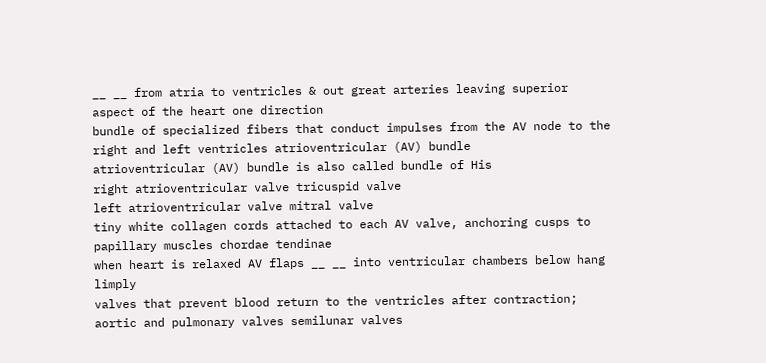__ __ from atria to ventricles & out great arteries leaving superior aspect of the heart one direction
bundle of specialized fibers that conduct impulses from the AV node to the right and left ventricles atrioventricular (AV) bundle
atrioventricular (AV) bundle is also called bundle of His
right atrioventricular valve tricuspid valve
left atrioventricular valve mitral valve
tiny white collagen cords attached to each AV valve, anchoring cusps to papillary muscles chordae tendinae
when heart is relaxed AV flaps __ __ into ventricular chambers below hang limply
valves that prevent blood return to the ventricles after contraction; aortic and pulmonary valves semilunar valves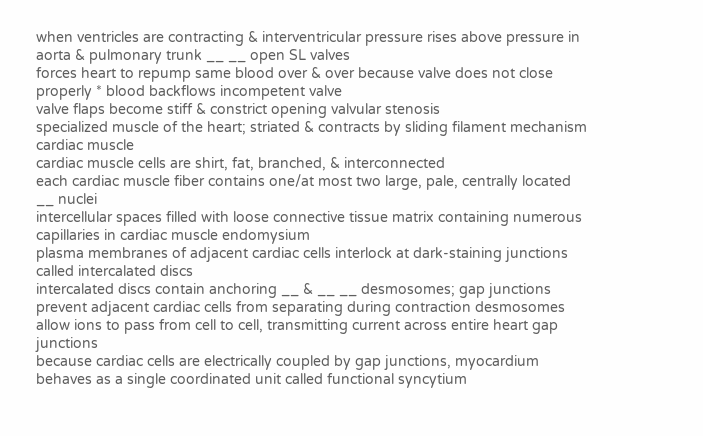when ventricles are contracting & interventricular pressure rises above pressure in aorta & pulmonary trunk __ __ open SL valves
forces heart to repump same blood over & over because valve does not close properly * blood backflows incompetent valve
valve flaps become stiff & constrict opening valvular stenosis
specialized muscle of the heart; striated & contracts by sliding filament mechanism cardiac muscle
cardiac muscle cells are shirt, fat, branched, & interconnected
each cardiac muscle fiber contains one/at most two large, pale, centrally located __ nuclei
intercellular spaces filled with loose connective tissue matrix containing numerous capillaries in cardiac muscle endomysium
plasma membranes of adjacent cardiac cells interlock at dark-staining junctions called intercalated discs
intercalated discs contain anchoring __ & __ __ desmosomes; gap junctions
prevent adjacent cardiac cells from separating during contraction desmosomes
allow ions to pass from cell to cell, transmitting current across entire heart gap junctions
because cardiac cells are electrically coupled by gap junctions, myocardium behaves as a single coordinated unit called functional syncytium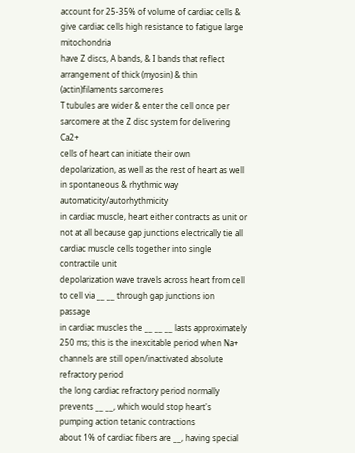account for 25-35% of volume of cardiac cells & give cardiac cells high resistance to fatigue large mitochondria
have Z discs, A bands, & I bands that reflect arrangement of thick (myosin) & thin (actin)filaments sarcomeres
T tubules are wider & enter the cell once per sarcomere at the Z disc system for delivering Ca2+
cells of heart can initiate their own depolarization, as well as the rest of heart as well in spontaneous & rhythmic way automaticity/autorhythmicity
in cardiac muscle, heart either contracts as unit or not at all because gap junctions electrically tie all cardiac muscle cells together into single contractile unit
depolarization wave travels across heart from cell to cell via __ __ through gap junctions ion passage
in cardiac muscles the __ __ __ lasts approximately 250 ms; this is the inexcitable period when Na+ channels are still open/inactivated absolute refractory period
the long cardiac refractory period normally prevents __ __, which would stop heart's pumping action tetanic contractions
about 1% of cardiac fibers are __, having special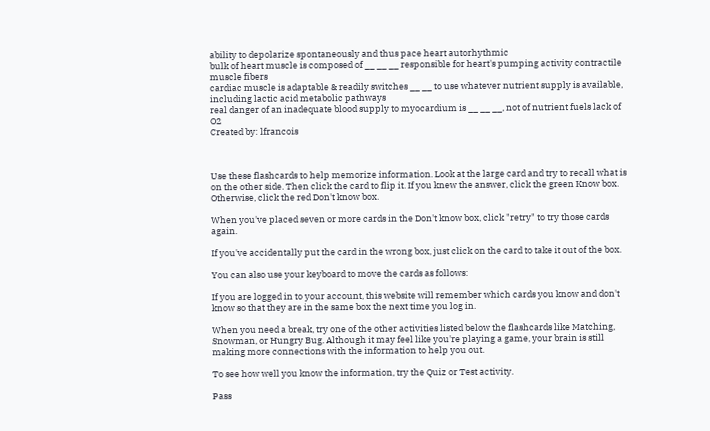ability to depolarize spontaneously and thus pace heart autorhythmic
bulk of heart muscle is composed of __ __ __ responsible for heart's pumping activity contractile muscle fibers
cardiac muscle is adaptable & readily switches __ __ to use whatever nutrient supply is available, including lactic acid metabolic pathways
real danger of an inadequate blood supply to myocardium is __ __ __, not of nutrient fuels lack of O2
Created by: lfrancois



Use these flashcards to help memorize information. Look at the large card and try to recall what is on the other side. Then click the card to flip it. If you knew the answer, click the green Know box. Otherwise, click the red Don't know box.

When you've placed seven or more cards in the Don't know box, click "retry" to try those cards again.

If you've accidentally put the card in the wrong box, just click on the card to take it out of the box.

You can also use your keyboard to move the cards as follows:

If you are logged in to your account, this website will remember which cards you know and don't know so that they are in the same box the next time you log in.

When you need a break, try one of the other activities listed below the flashcards like Matching, Snowman, or Hungry Bug. Although it may feel like you're playing a game, your brain is still making more connections with the information to help you out.

To see how well you know the information, try the Quiz or Test activity.

Pass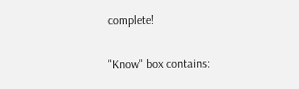complete!

"Know" box contains: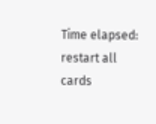Time elapsed:
restart all cards